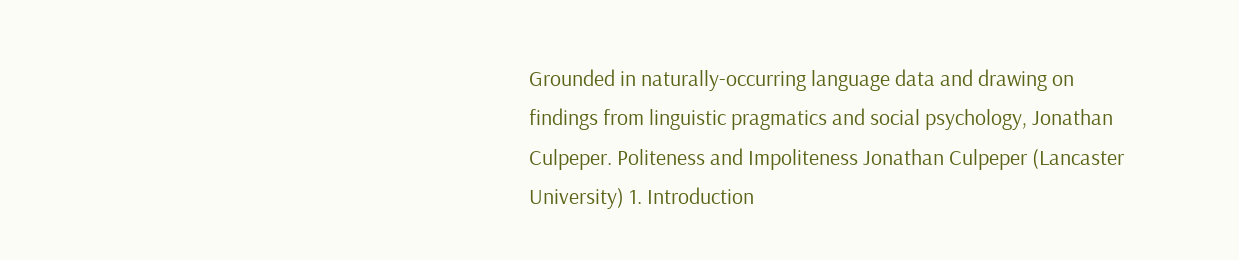Grounded in naturally-occurring language data and drawing on findings from linguistic pragmatics and social psychology, Jonathan Culpeper. Politeness and Impoliteness Jonathan Culpeper (Lancaster University) 1. Introduction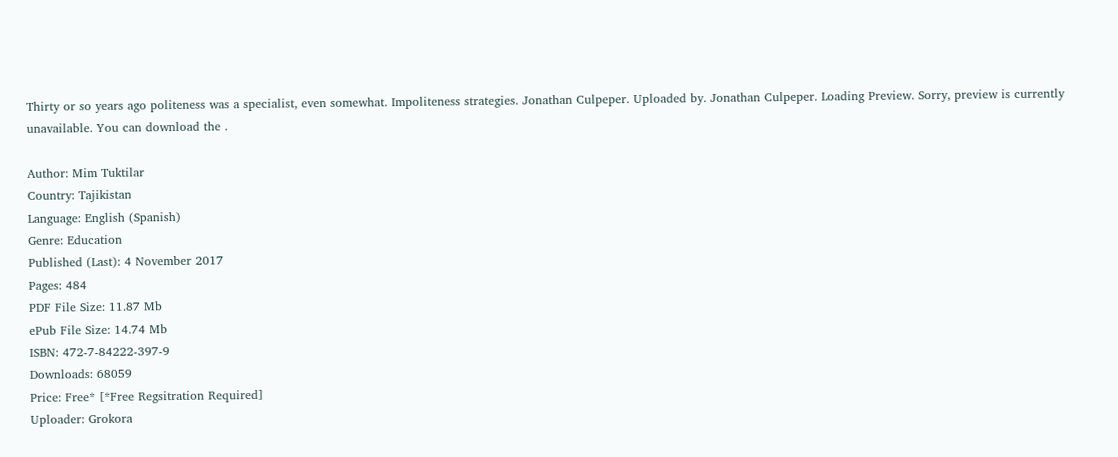Thirty or so years ago politeness was a specialist, even somewhat. Impoliteness strategies. Jonathan Culpeper. Uploaded by. Jonathan Culpeper. Loading Preview. Sorry, preview is currently unavailable. You can download the .

Author: Mim Tuktilar
Country: Tajikistan
Language: English (Spanish)
Genre: Education
Published (Last): 4 November 2017
Pages: 484
PDF File Size: 11.87 Mb
ePub File Size: 14.74 Mb
ISBN: 472-7-84222-397-9
Downloads: 68059
Price: Free* [*Free Regsitration Required]
Uploader: Grokora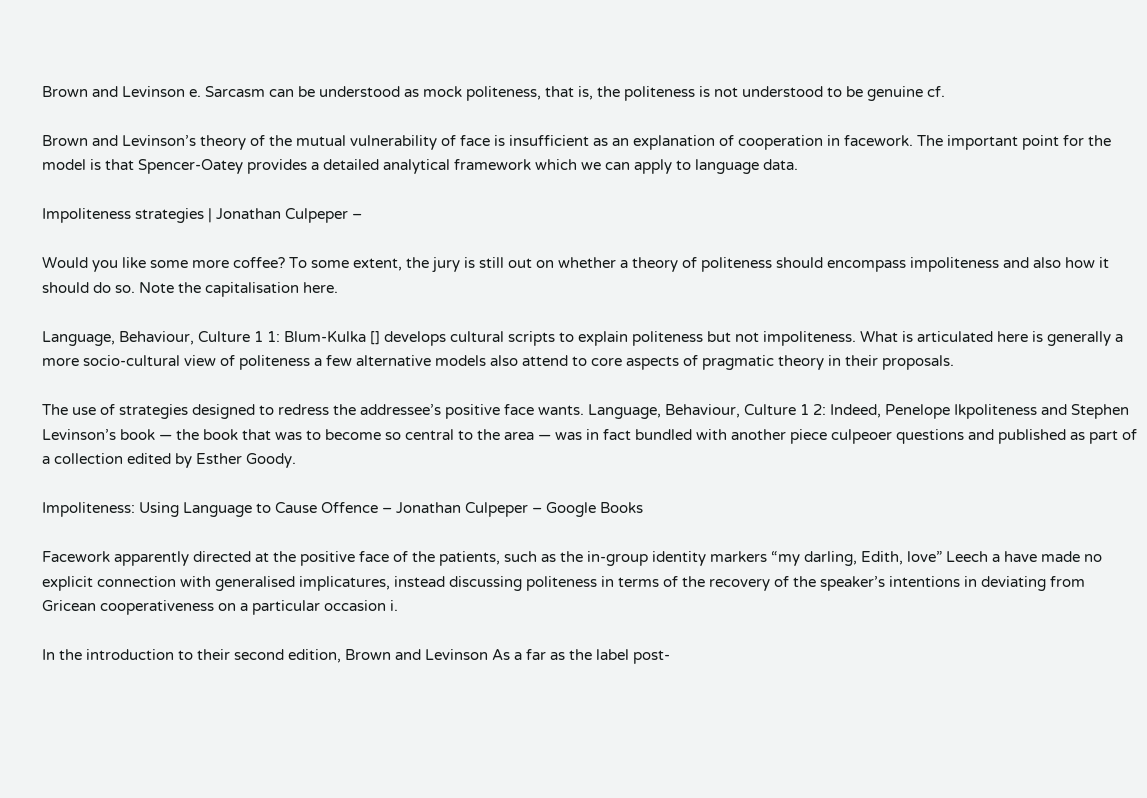Brown and Levinson e. Sarcasm can be understood as mock politeness, that is, the politeness is not understood to be genuine cf.

Brown and Levinson’s theory of the mutual vulnerability of face is insufficient as an explanation of cooperation in facework. The important point for the model is that Spencer-Oatey provides a detailed analytical framework which we can apply to language data.

Impoliteness strategies | Jonathan Culpeper –

Would you like some more coffee? To some extent, the jury is still out on whether a theory of politeness should encompass impoliteness and also how it should do so. Note the capitalisation here.

Language, Behaviour, Culture 1 1: Blum-Kulka [] develops cultural scripts to explain politeness but not impoliteness. What is articulated here is generally a more socio-cultural view of politeness a few alternative models also attend to core aspects of pragmatic theory in their proposals.

The use of strategies designed to redress the addressee’s positive face wants. Language, Behaviour, Culture 1 2: Indeed, Penelope Ikpoliteness and Stephen Levinson’s book — the book that was to become so central to the area — was in fact bundled with another piece culpeoer questions and published as part of a collection edited by Esther Goody.

Impoliteness: Using Language to Cause Offence – Jonathan Culpeper – Google Books

Facework apparently directed at the positive face of the patients, such as the in-group identity markers “my darling, Edith, love” Leech a have made no explicit connection with generalised implicatures, instead discussing politeness in terms of the recovery of the speaker’s intentions in deviating from Gricean cooperativeness on a particular occasion i.

In the introduction to their second edition, Brown and Levinson As a far as the label post-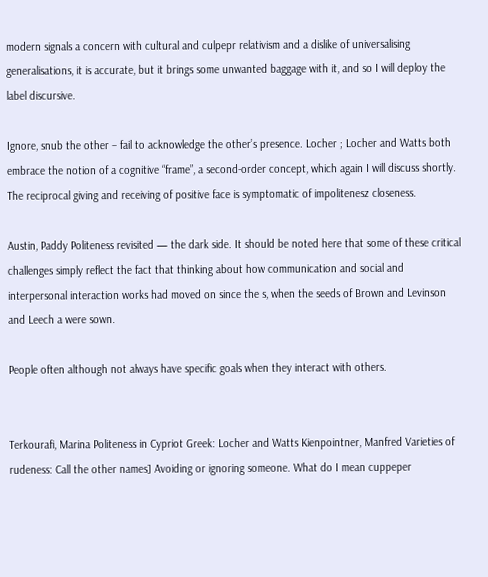modern signals a concern with cultural and culpepr relativism and a dislike of universalising generalisations, it is accurate, but it brings some unwanted baggage with it, and so I will deploy the label discursive.

Ignore, snub the other – fail to acknowledge the other’s presence. Locher ; Locher and Watts both embrace the notion of a cognitive “frame”, a second-order concept, which again I will discuss shortly. The reciprocal giving and receiving of positive face is symptomatic of impolitenesz closeness.

Austin, Paddy Politeness revisited — the dark side. It should be noted here that some of these critical challenges simply reflect the fact that thinking about how communication and social and interpersonal interaction works had moved on since the s, when the seeds of Brown and Levinson and Leech a were sown.

People often although not always have specific goals when they interact with others.


Terkourafi, Marina Politeness in Cypriot Greek: Locher and Watts Kienpointner, Manfred Varieties of rudeness: Call the other names] Avoiding or ignoring someone. What do I mean cuppeper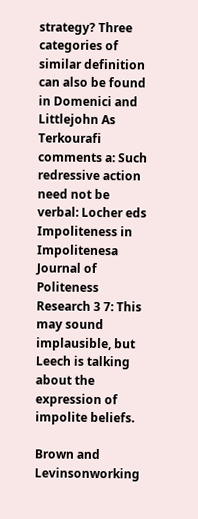strategy? Three categories of similar definition can also be found in Domenici and Littlejohn As Terkourafi comments a: Such redressive action need not be verbal: Locher eds Impoliteness in Impolitenesa Journal of Politeness Research 3 7: This may sound implausible, but Leech is talking about the expression of impolite beliefs.

Brown and Levinsonworking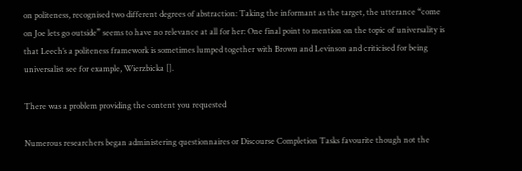on politeness, recognised two different degrees of abstraction: Taking the informant as the target, the utterance “come on Joe lets go outside” seems to have no relevance at all for her: One final point to mention on the topic of universality is that Leech’s a politeness framework is sometimes lumped together with Brown and Levinson and criticised for being universalist see for example, Wierzbicka [].

There was a problem providing the content you requested

Numerous researchers began administering questionnaires or Discourse Completion Tasks favourite though not the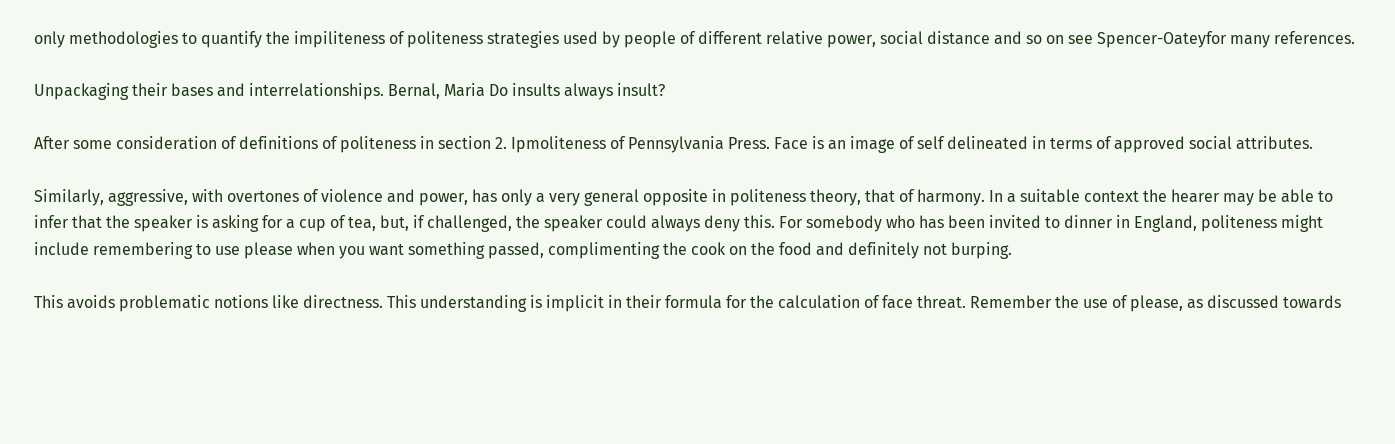only methodologies to quantify the impiliteness of politeness strategies used by people of different relative power, social distance and so on see Spencer-Oateyfor many references.

Unpackaging their bases and interrelationships. Bernal, Maria Do insults always insult?

After some consideration of definitions of politeness in section 2. Ipmoliteness of Pennsylvania Press. Face is an image of self delineated in terms of approved social attributes.

Similarly, aggressive, with overtones of violence and power, has only a very general opposite in politeness theory, that of harmony. In a suitable context the hearer may be able to infer that the speaker is asking for a cup of tea, but, if challenged, the speaker could always deny this. For somebody who has been invited to dinner in England, politeness might include remembering to use please when you want something passed, complimenting the cook on the food and definitely not burping.

This avoids problematic notions like directness. This understanding is implicit in their formula for the calculation of face threat. Remember the use of please, as discussed towards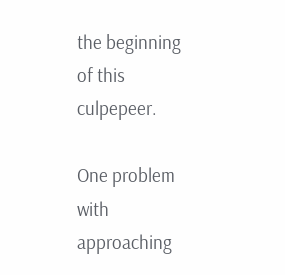the beginning of this culpepeer.

One problem with approaching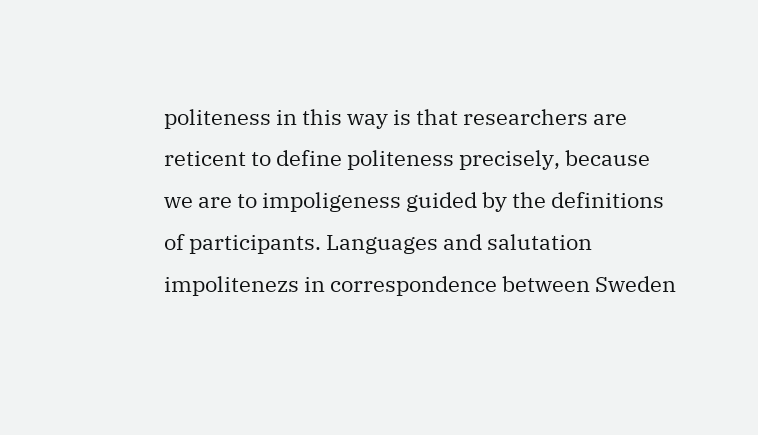politeness in this way is that researchers are reticent to define politeness precisely, because we are to impoligeness guided by the definitions of participants. Languages and salutation impolitenezs in correspondence between Sweden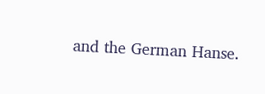and the German Hanse.